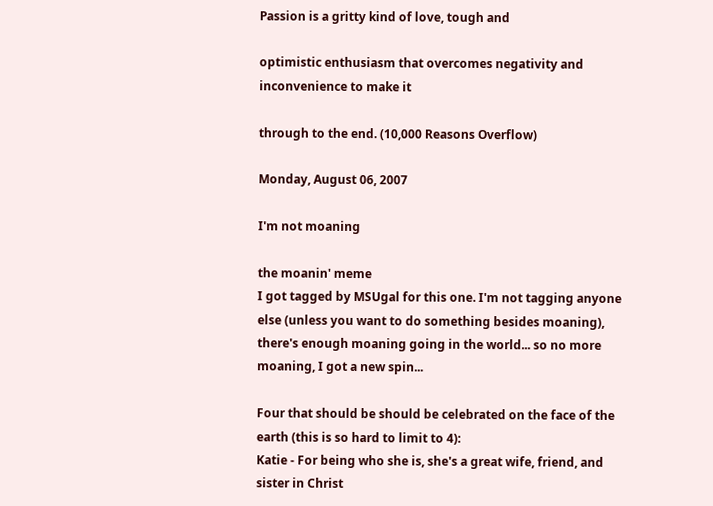Passion is a gritty kind of love, tough and

optimistic enthusiasm that overcomes negativity and inconvenience to make it

through to the end. (10,000 Reasons Overflow)

Monday, August 06, 2007

I'm not moaning

the moanin' meme
I got tagged by MSUgal for this one. I'm not tagging anyone else (unless you want to do something besides moaning), there's enough moaning going in the world... so no more moaning, I got a new spin...

Four that should be should be celebrated on the face of the earth (this is so hard to limit to 4):
Katie - For being who she is, she's a great wife, friend, and sister in Christ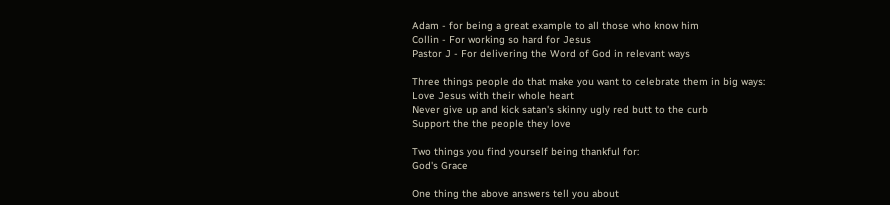Adam - for being a great example to all those who know him
Collin - For working so hard for Jesus
Pastor J - For delivering the Word of God in relevant ways

Three things people do that make you want to celebrate them in big ways:
Love Jesus with their whole heart
Never give up and kick satan's skinny ugly red butt to the curb
Support the the people they love

Two things you find yourself being thankful for:
God's Grace

One thing the above answers tell you about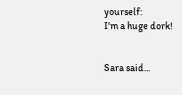yourself:
I'm a huge dork!


Sara said...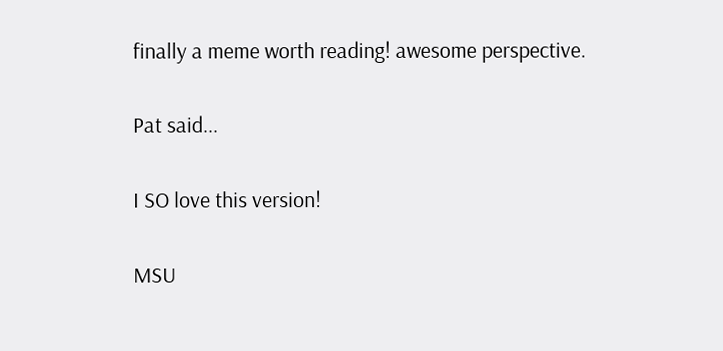finally a meme worth reading! awesome perspective.

Pat said...

I SO love this version!

MSU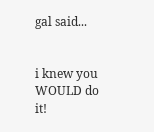gal said...


i knew you WOULD do it!